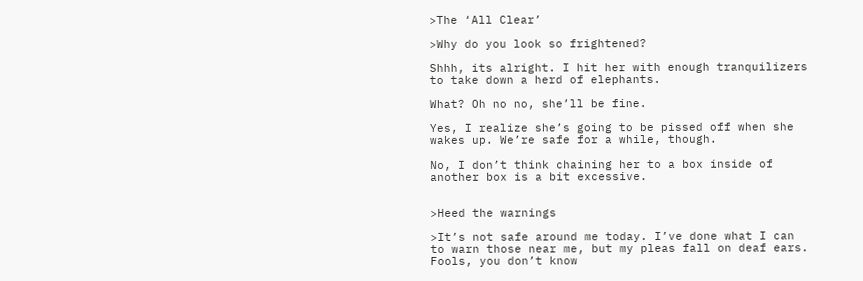>The ‘All Clear’

>Why do you look so frightened?

Shhh, its alright. I hit her with enough tranquilizers to take down a herd of elephants.

What? Oh no no, she’ll be fine.

Yes, I realize she’s going to be pissed off when she wakes up. We’re safe for a while, though.

No, I don’t think chaining her to a box inside of another box is a bit excessive.


>Heed the warnings

>It’s not safe around me today. I’ve done what I can to warn those near me, but my pleas fall on deaf ears. Fools, you don’t know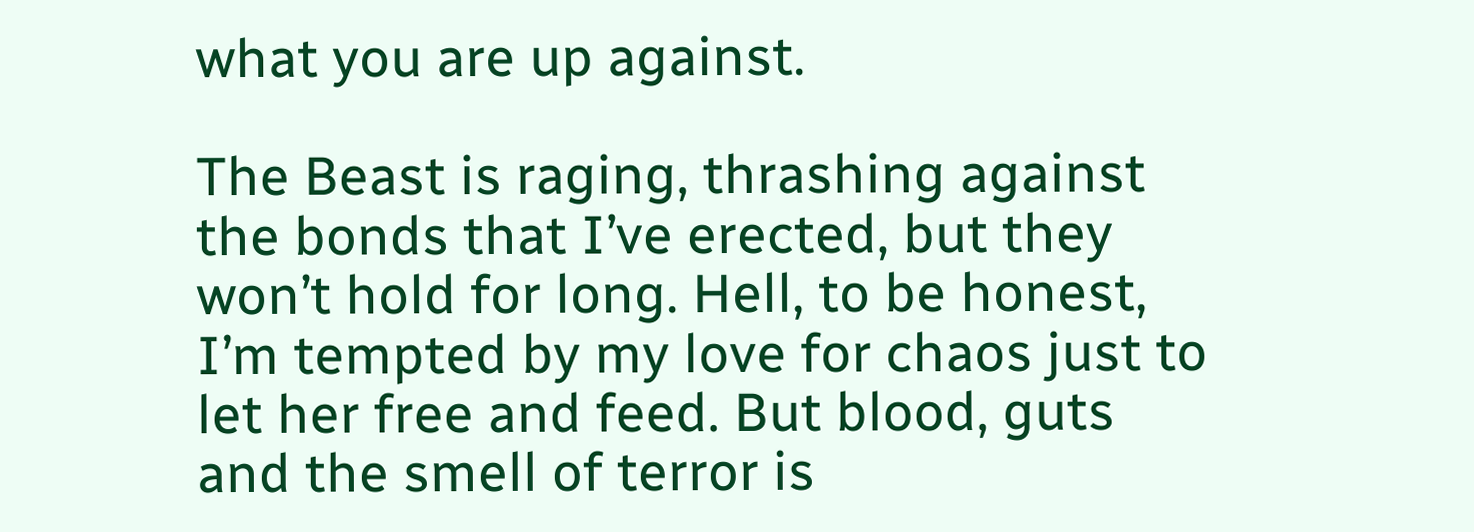what you are up against.

The Beast is raging, thrashing against the bonds that I’ve erected, but they won’t hold for long. Hell, to be honest, I’m tempted by my love for chaos just to let her free and feed. But blood, guts and the smell of terror is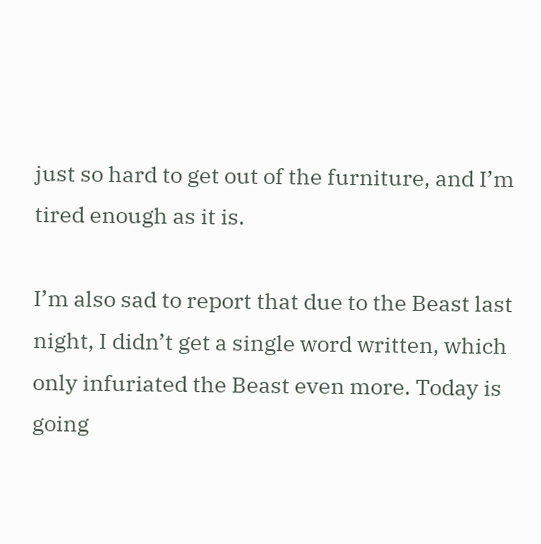just so hard to get out of the furniture, and I’m tired enough as it is.

I’m also sad to report that due to the Beast last night, I didn’t get a single word written, which only infuriated the Beast even more. Today is going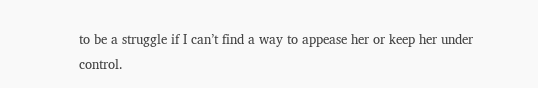to be a struggle if I can’t find a way to appease her or keep her under control.